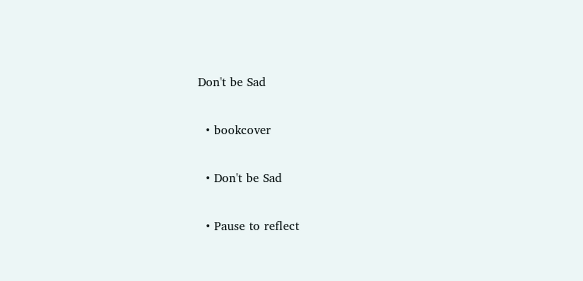Don't be Sad

  • bookcover

  • Don't be Sad

  • Pause to reflect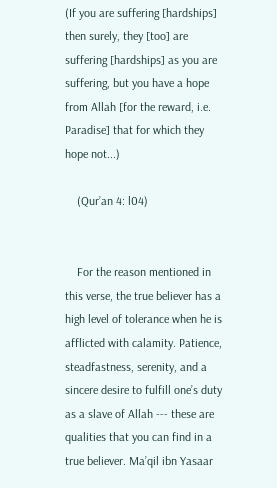(If you are suffering [hardships] then surely, they [too] are suffering [hardships] as you are suffering, but you have a hope from Allah [for the reward, i.e. Paradise] that for which they hope not...)

    (Qur’an 4: l04)


    For the reason mentioned in this verse, the true believer has a high level of tolerance when he is afflicted with calamity. Patience, steadfastness, serenity, and a sincere desire to fulfill one’s duty as a slave of Allah --- these are qualities that you can find in a true believer. Ma’qil ibn Yasaar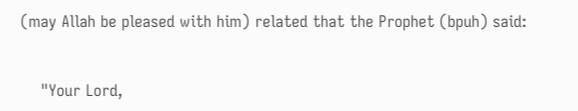(may Allah be pleased with him) related that the Prophet (bpuh) said:


    "Your Lord,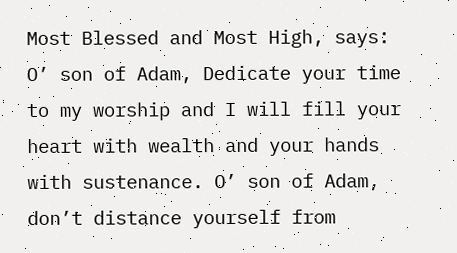Most Blessed and Most High, says: O’ son of Adam, Dedicate your time to my worship and I will fill your heart with wealth and your hands with sustenance. O’ son of Adam, don’t distance yourself from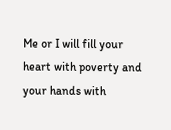Me or I will fill your heart with poverty and your hands with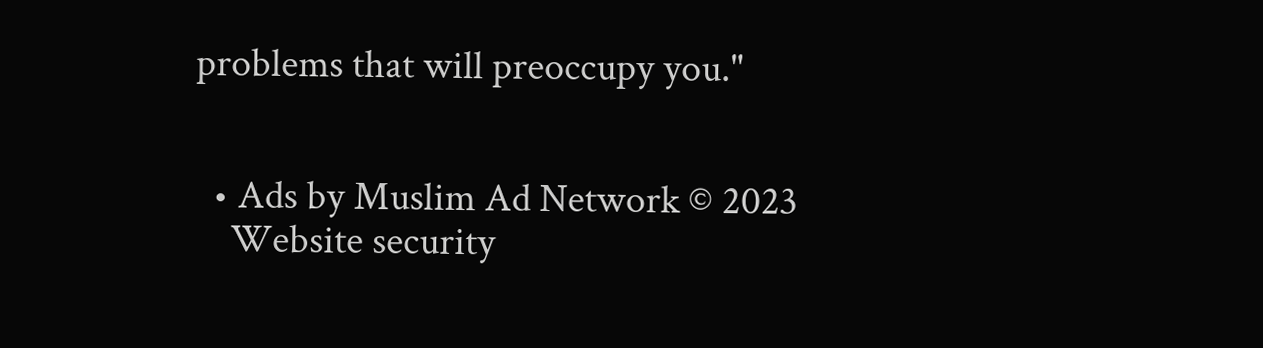problems that will preoccupy you."


  • Ads by Muslim Ad Network © 2023
    Website security